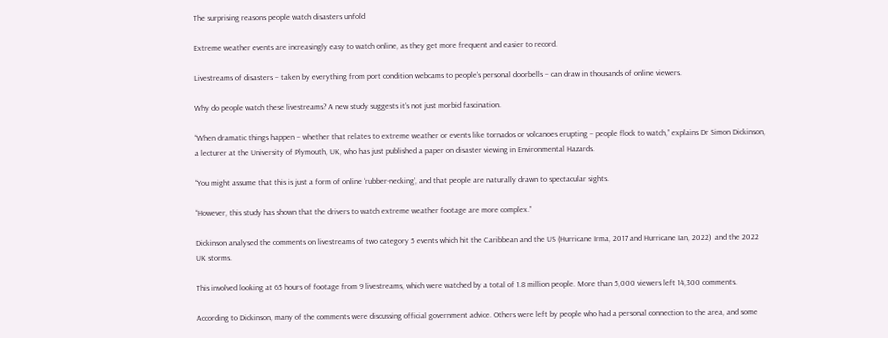The surprising reasons people watch disasters unfold

Extreme weather events are increasingly easy to watch online, as they get more frequent and easier to record.

Livestreams of disasters – taken by everything from port condition webcams to people’s personal doorbells – can draw in thousands of online viewers.

Why do people watch these livestreams? A new study suggests it’s not just morbid fascination.

“When dramatic things happen – whether that relates to extreme weather or events like tornados or volcanoes erupting – people flock to watch,” explains Dr Simon Dickinson, a lecturer at the University of Plymouth, UK, who has just published a paper on disaster viewing in Environmental Hazards.

“You might assume that this is just a form of online ‘rubber-necking’, and that people are naturally drawn to spectacular sights.

“However, this study has shown that the drivers to watch extreme weather footage are more complex.”

Dickinson analysed the comments on livestreams of two category 5 events which hit the Caribbean and the US (Hurricane Irma, 2017 and Hurricane Ian, 2022)  and the 2022 UK storms.

This involved looking at 65 hours of footage from 9 livestreams, which were watched by a total of 1.8 million people. More than 5,000 viewers left 14,300 comments.

According to Dickinson, many of the comments were discussing official government advice. Others were left by people who had a personal connection to the area, and some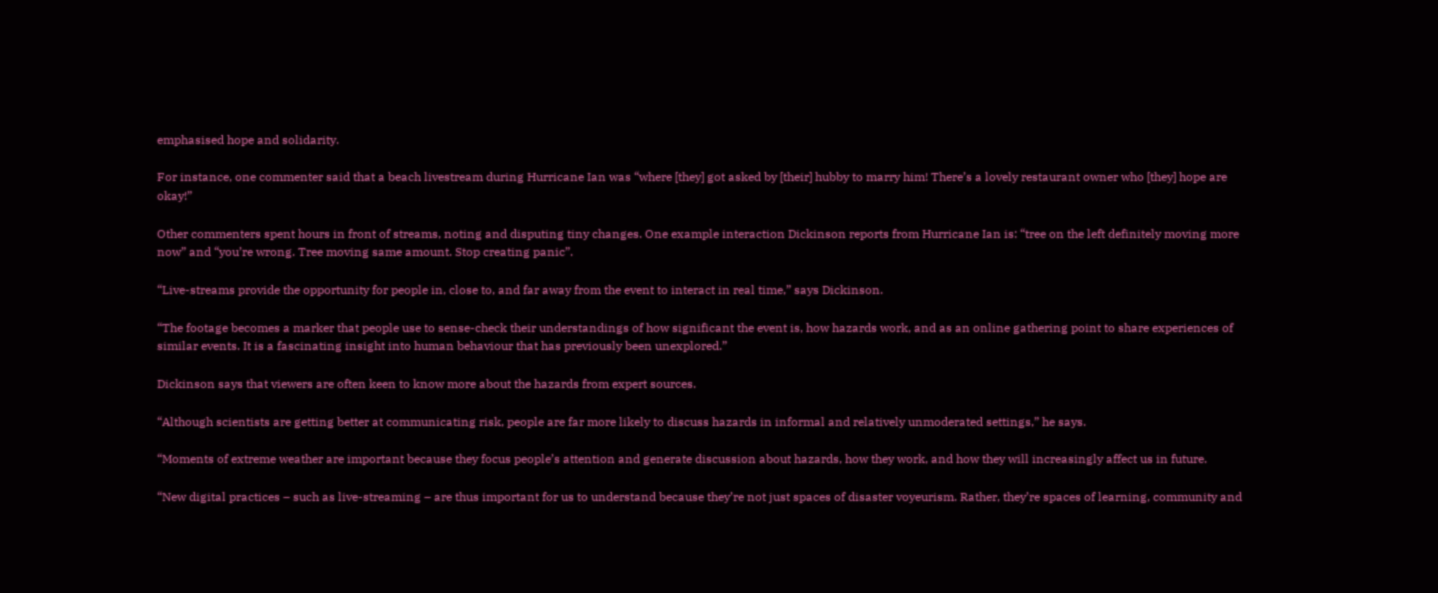emphasised hope and solidarity.

For instance, one commenter said that a beach livestream during Hurricane Ian was “where [they] got asked by [their] hubby to marry him! There’s a lovely restaurant owner who [they] hope are okay!”

Other commenters spent hours in front of streams, noting and disputing tiny changes. One example interaction Dickinson reports from Hurricane Ian is: “tree on the left definitely moving more now” and “you’re wrong. Tree moving same amount. Stop creating panic”.

“Live-streams provide the opportunity for people in, close to, and far away from the event to interact in real time,” says Dickinson.

“The footage becomes a marker that people use to sense-check their understandings of how significant the event is, how hazards work, and as an online gathering point to share experiences of similar events. It is a fascinating insight into human behaviour that has previously been unexplored.”

Dickinson says that viewers are often keen to know more about the hazards from expert sources.

“Although scientists are getting better at communicating risk, people are far more likely to discuss hazards in informal and relatively unmoderated settings,” he says.

“Moments of extreme weather are important because they focus people’s attention and generate discussion about hazards, how they work, and how they will increasingly affect us in future.

“New digital practices – such as live-streaming – are thus important for us to understand because they’re not just spaces of disaster voyeurism. Rather, they’re spaces of learning, community and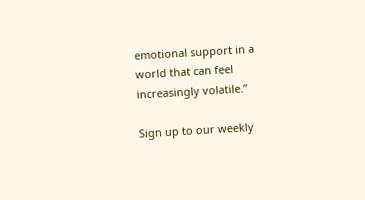emotional support in a world that can feel increasingly volatile.”

Sign up to our weekly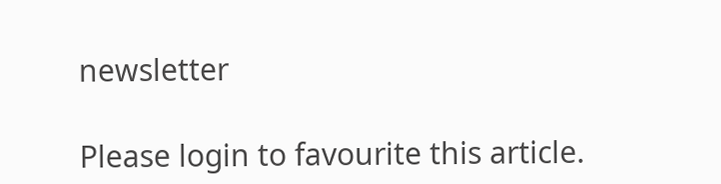newsletter

Please login to favourite this article.